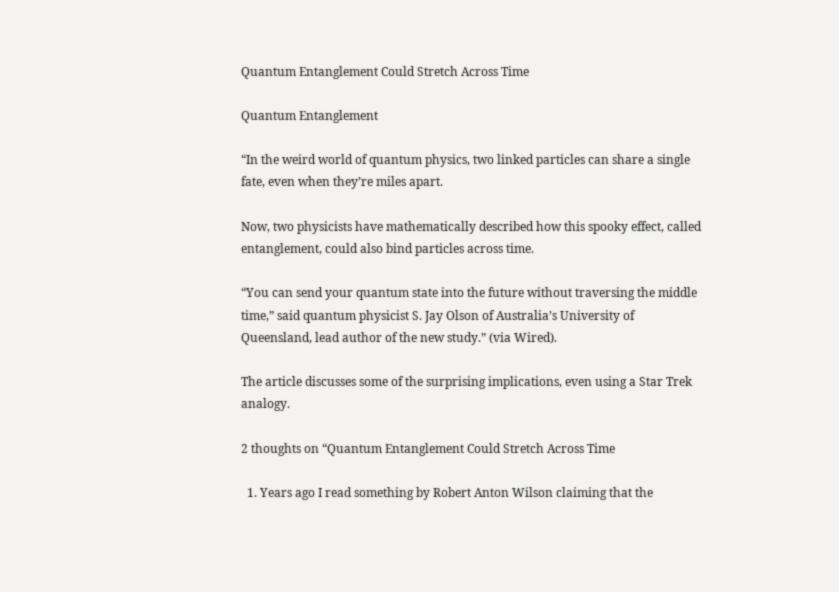Quantum Entanglement Could Stretch Across Time

Quantum Entanglement

“In the weird world of quantum physics, two linked particles can share a single fate, even when they’re miles apart.

Now, two physicists have mathematically described how this spooky effect, called entanglement, could also bind particles across time.

“You can send your quantum state into the future without traversing the middle time,” said quantum physicist S. Jay Olson of Australia’s University of Queensland, lead author of the new study.” (via Wired).

The article discusses some of the surprising implications, even using a Star Trek analogy.

2 thoughts on “Quantum Entanglement Could Stretch Across Time

  1. Years ago I read something by Robert Anton Wilson claiming that the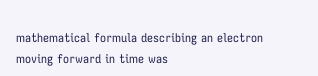mathematical formula describing an electron moving forward in time was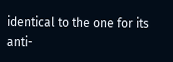identical to the one for its anti-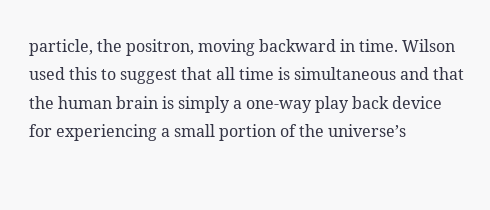particle, the positron, moving backward in time. Wilson used this to suggest that all time is simultaneous and that the human brain is simply a one-way play back device for experiencing a small portion of the universe’s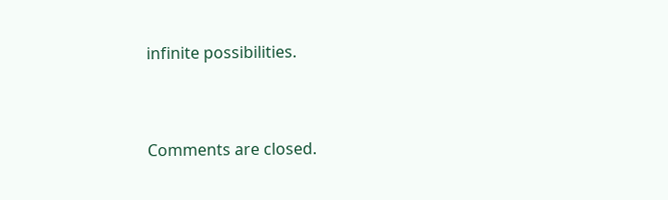infinite possibilities.


Comments are closed.